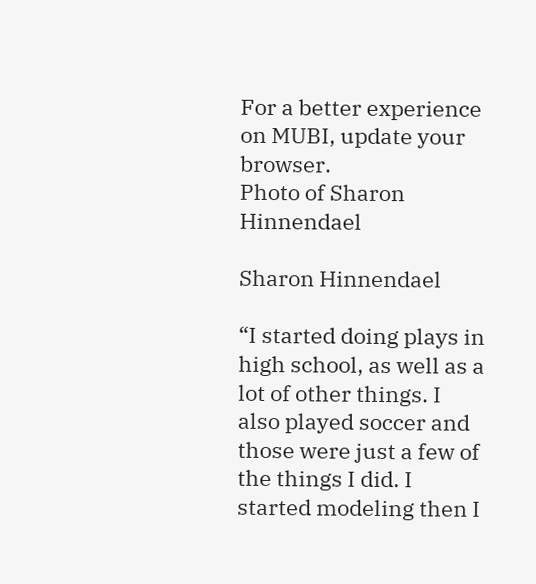For a better experience on MUBI, update your browser.
Photo of Sharon Hinnendael

Sharon Hinnendael

“I started doing plays in high school, as well as a lot of other things. I also played soccer and those were just a few of the things I did. I started modeling then I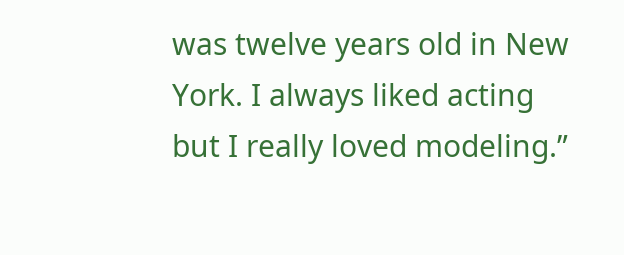was twelve years old in New York. I always liked acting but I really loved modeling.”